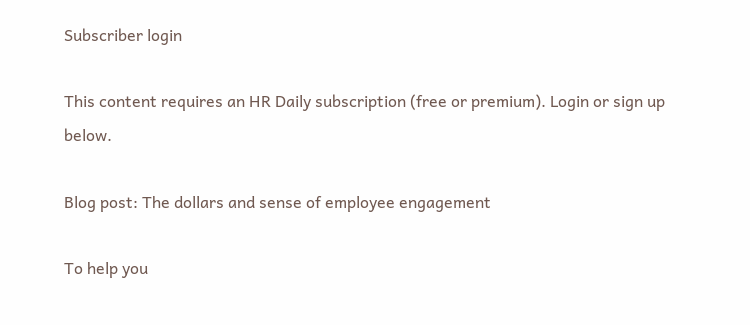Subscriber login

This content requires an HR Daily subscription (free or premium). Login or sign up below.

Blog post: The dollars and sense of employee engagement

To help you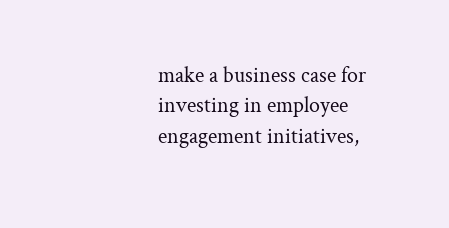make a business case for investing in employee engagement initiatives,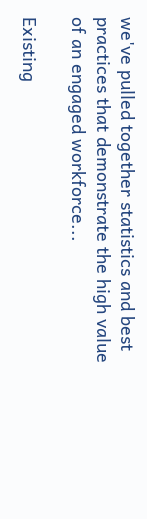we've pulled together statistics and best practices that demonstrate the high value of an engaged workforce...

Existing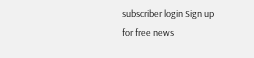subscriber login Sign up for free news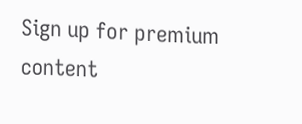Sign up for premium content